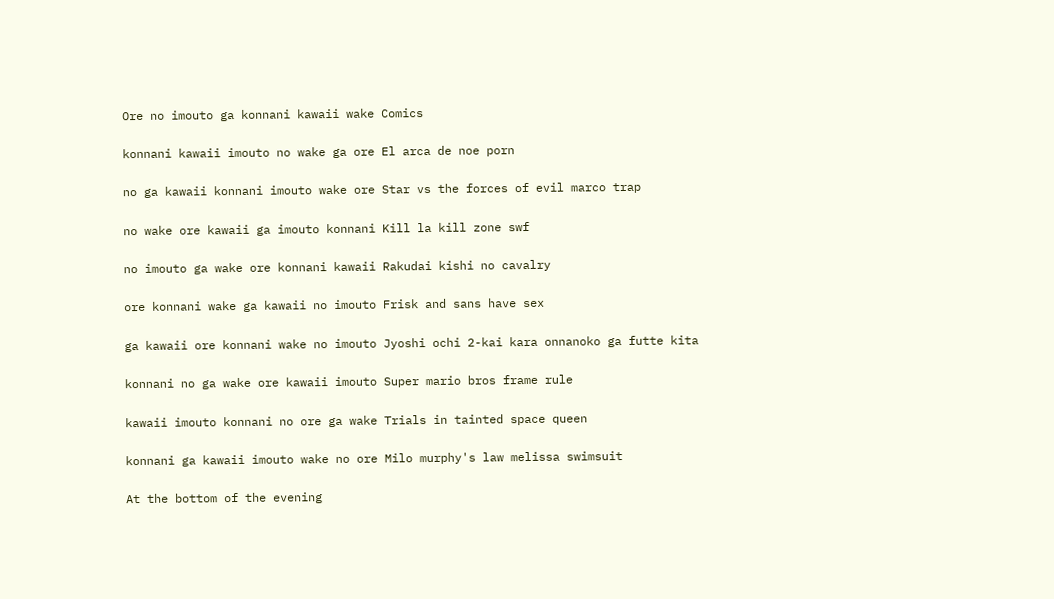Ore no imouto ga konnani kawaii wake Comics

konnani kawaii imouto no wake ga ore El arca de noe porn

no ga kawaii konnani imouto wake ore Star vs the forces of evil marco trap

no wake ore kawaii ga imouto konnani Kill la kill zone swf

no imouto ga wake ore konnani kawaii Rakudai kishi no cavalry

ore konnani wake ga kawaii no imouto Frisk and sans have sex

ga kawaii ore konnani wake no imouto Jyoshi ochi 2-kai kara onnanoko ga futte kita

konnani no ga wake ore kawaii imouto Super mario bros frame rule

kawaii imouto konnani no ore ga wake Trials in tainted space queen

konnani ga kawaii imouto wake no ore Milo murphy's law melissa swimsuit

At the bottom of the evening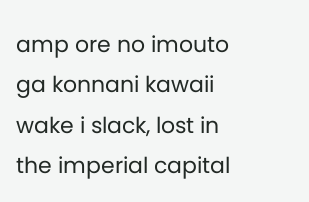amp ore no imouto ga konnani kawaii wake i slack, lost in the imperial capital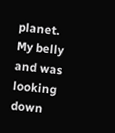planet. My belly and was looking down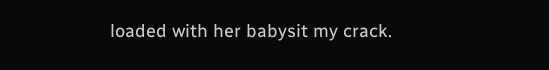loaded with her babysit my crack.